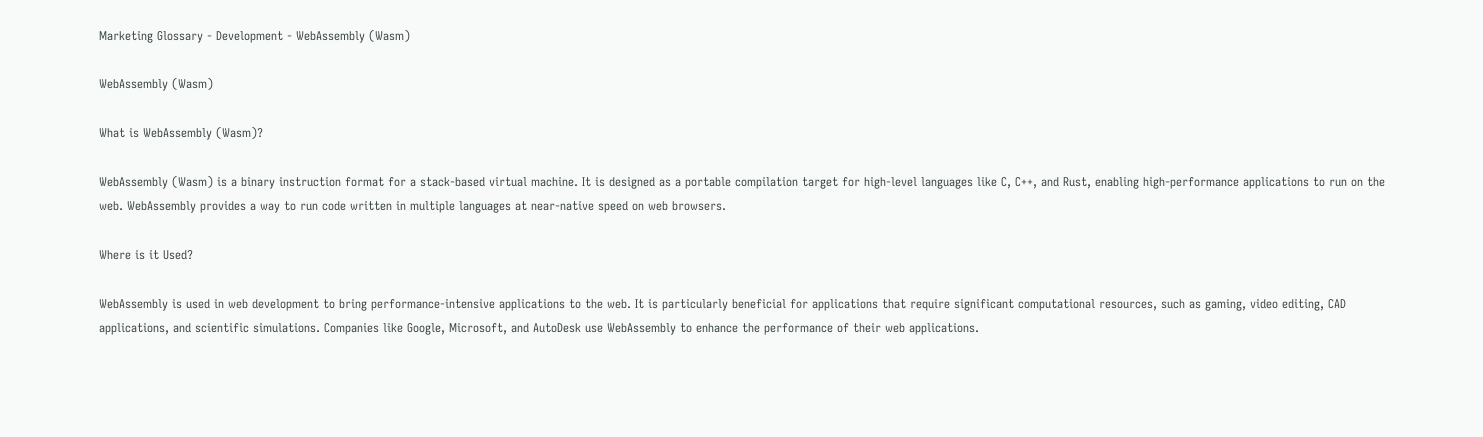Marketing Glossary - Development - WebAssembly (Wasm)

WebAssembly (Wasm)

What is WebAssembly (Wasm)?

WebAssembly (Wasm) is a binary instruction format for a stack-based virtual machine. It is designed as a portable compilation target for high-level languages like C, C++, and Rust, enabling high-performance applications to run on the web. WebAssembly provides a way to run code written in multiple languages at near-native speed on web browsers.

Where is it Used?

WebAssembly is used in web development to bring performance-intensive applications to the web. It is particularly beneficial for applications that require significant computational resources, such as gaming, video editing, CAD applications, and scientific simulations. Companies like Google, Microsoft, and AutoDesk use WebAssembly to enhance the performance of their web applications.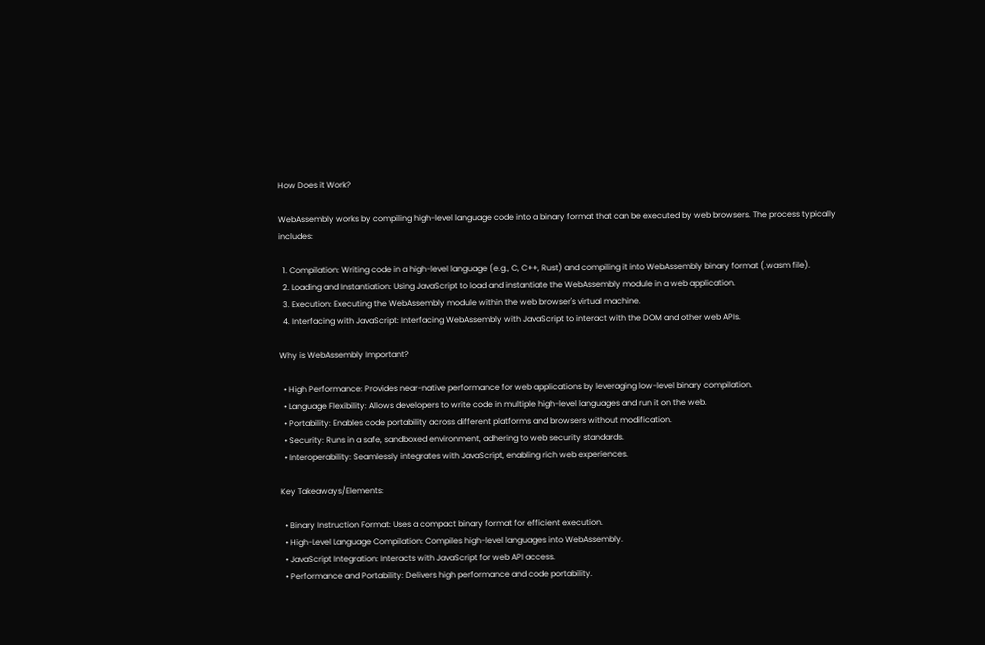How Does it Work?

WebAssembly works by compiling high-level language code into a binary format that can be executed by web browsers. The process typically includes:

  1. Compilation: Writing code in a high-level language (e.g., C, C++, Rust) and compiling it into WebAssembly binary format (.wasm file).
  2. Loading and Instantiation: Using JavaScript to load and instantiate the WebAssembly module in a web application.
  3. Execution: Executing the WebAssembly module within the web browser's virtual machine.
  4. Interfacing with JavaScript: Interfacing WebAssembly with JavaScript to interact with the DOM and other web APIs.

Why is WebAssembly Important?

  • High Performance: Provides near-native performance for web applications by leveraging low-level binary compilation.
  • Language Flexibility: Allows developers to write code in multiple high-level languages and run it on the web.
  • Portability: Enables code portability across different platforms and browsers without modification.
  • Security: Runs in a safe, sandboxed environment, adhering to web security standards.
  • Interoperability: Seamlessly integrates with JavaScript, enabling rich web experiences.

Key Takeaways/Elements:

  • Binary Instruction Format: Uses a compact binary format for efficient execution.
  • High-Level Language Compilation: Compiles high-level languages into WebAssembly.
  • JavaScript Integration: Interacts with JavaScript for web API access.
  • Performance and Portability: Delivers high performance and code portability.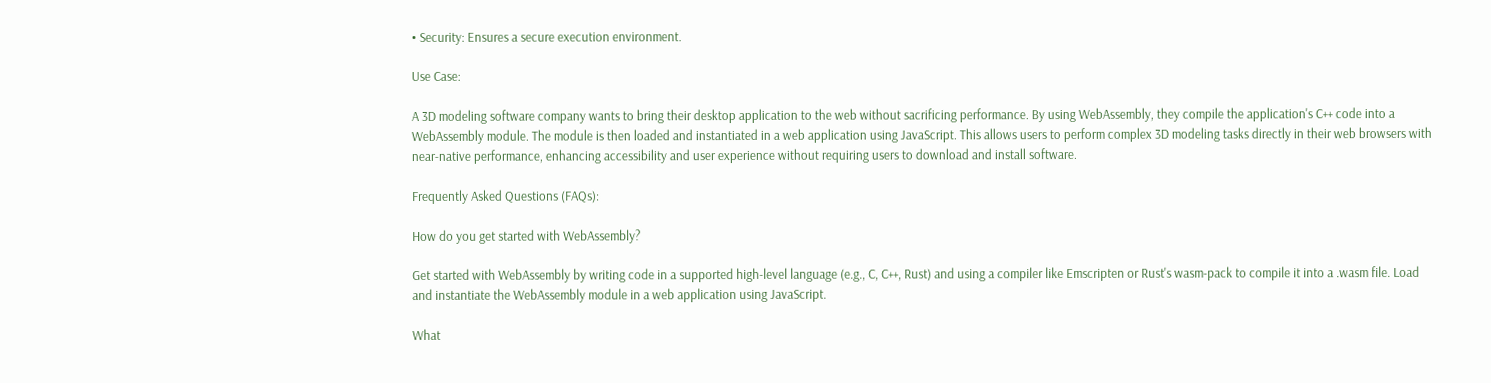• Security: Ensures a secure execution environment.

Use Case:

A 3D modeling software company wants to bring their desktop application to the web without sacrificing performance. By using WebAssembly, they compile the application's C++ code into a WebAssembly module. The module is then loaded and instantiated in a web application using JavaScript. This allows users to perform complex 3D modeling tasks directly in their web browsers with near-native performance, enhancing accessibility and user experience without requiring users to download and install software.

Frequently Asked Questions (FAQs):

How do you get started with WebAssembly?

Get started with WebAssembly by writing code in a supported high-level language (e.g., C, C++, Rust) and using a compiler like Emscripten or Rust's wasm-pack to compile it into a .wasm file. Load and instantiate the WebAssembly module in a web application using JavaScript.

What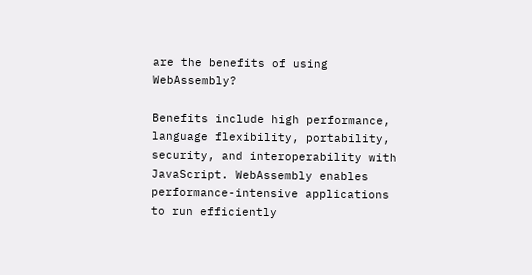are the benefits of using WebAssembly?

Benefits include high performance, language flexibility, portability, security, and interoperability with JavaScript. WebAssembly enables performance-intensive applications to run efficiently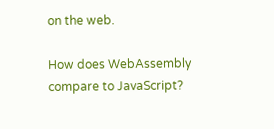on the web.

How does WebAssembly compare to JavaScript?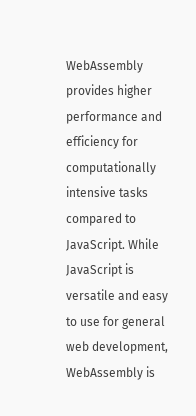WebAssembly provides higher performance and efficiency for computationally intensive tasks compared to JavaScript. While JavaScript is versatile and easy to use for general web development, WebAssembly is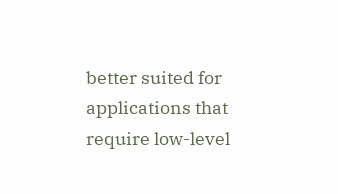better suited for applications that require low-level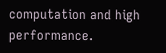computation and high performance.